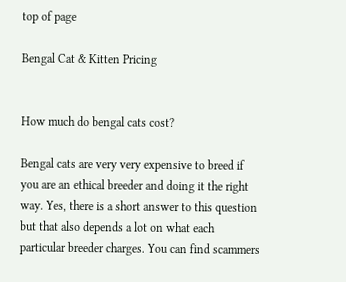top of page

Bengal Cat & Kitten Pricing


How much do bengal cats cost?

Bengal cats are very very expensive to breed if you are an ethical breeder and doing it the right way. Yes, there is a short answer to this question but that also depends a lot on what each particular breeder charges. You can find scammers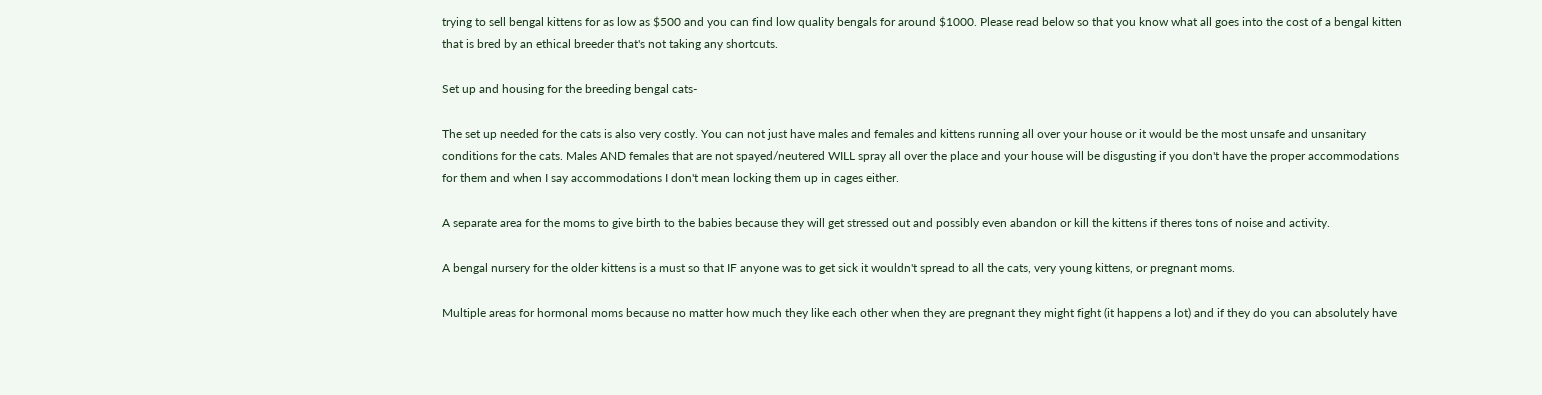trying to sell bengal kittens for as low as $500 and you can find low quality bengals for around $1000. Please read below so that you know what all goes into the cost of a bengal kitten that is bred by an ethical breeder that's not taking any shortcuts.

Set up and housing for the breeding bengal cats-

The set up needed for the cats is also very costly. You can not just have males and females and kittens running all over your house or it would be the most unsafe and unsanitary conditions for the cats. Males AND females that are not spayed/neutered WILL spray all over the place and your house will be disgusting if you don't have the proper accommodations for them and when I say accommodations I don't mean locking them up in cages either.

A separate area for the moms to give birth to the babies because they will get stressed out and possibly even abandon or kill the kittens if theres tons of noise and activity.

A bengal nursery for the older kittens is a must so that IF anyone was to get sick it wouldn't spread to all the cats, very young kittens, or pregnant moms.

Multiple areas for hormonal moms because no matter how much they like each other when they are pregnant they might fight (it happens a lot) and if they do you can absolutely have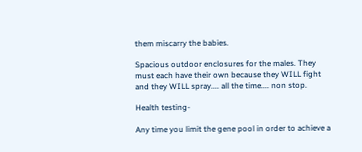them miscarry the babies.

Spacious outdoor enclosures for the males. They must each have their own because they WILL fight and they WILL spray.... all the time.... non stop.

Health testing-

Any time you limit the gene pool in order to achieve a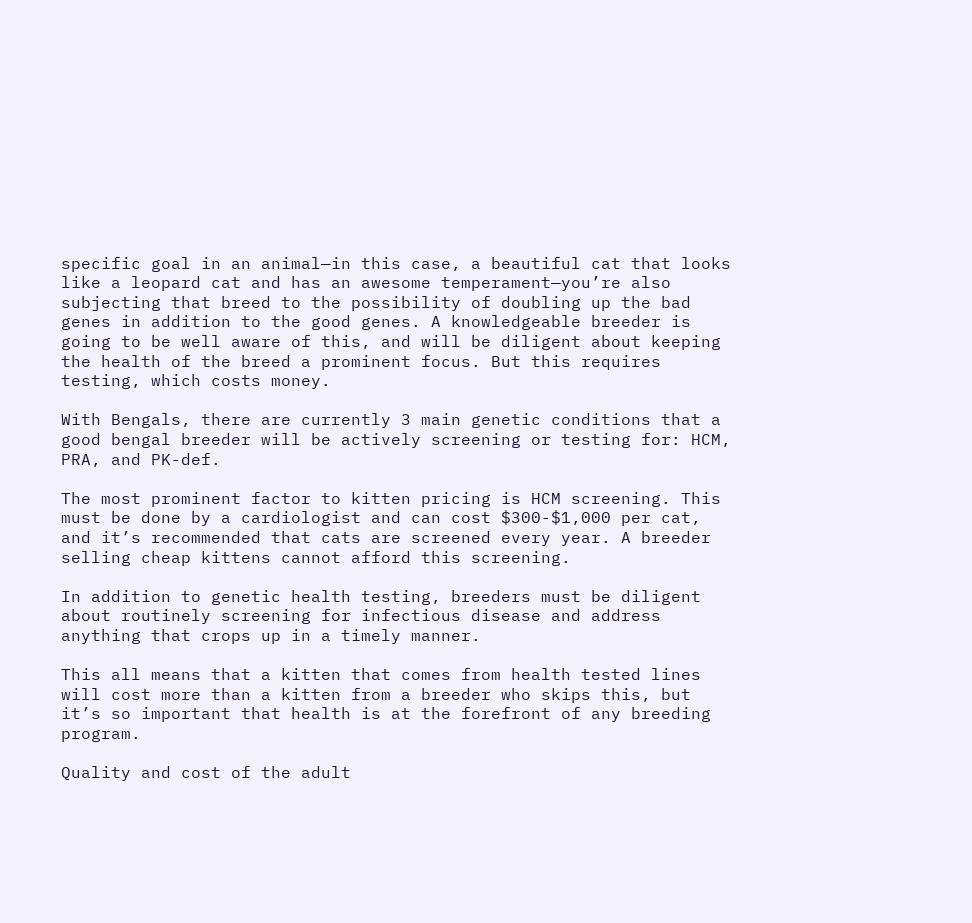specific goal in an animal—in this case, a beautiful cat that looks like a leopard cat and has an awesome temperament—you’re also subjecting that breed to the possibility of doubling up the bad genes in addition to the good genes. A knowledgeable breeder is going to be well aware of this, and will be diligent about keeping the health of the breed a prominent focus. But this requires testing, which costs money.

With Bengals, there are currently 3 main genetic conditions that a good bengal breeder will be actively screening or testing for: HCM, PRA, and PK-def.

The most prominent factor to kitten pricing is HCM screening. This must be done by a cardiologist and can cost $300-$1,000 per cat, and it’s recommended that cats are screened every year. A breeder selling cheap kittens cannot afford this screening.

In addition to genetic health testing, breeders must be diligent about routinely screening for infectious disease and address anything that crops up in a timely manner.

This all means that a kitten that comes from health tested lines will cost more than a kitten from a breeder who skips this, but it’s so important that health is at the forefront of any breeding program.

Quality and cost of the adult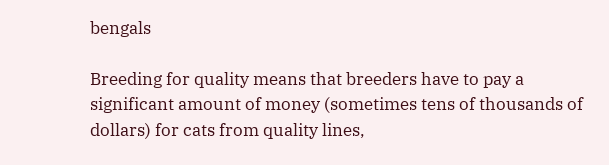bengals

Breeding for quality means that breeders have to pay a significant amount of money (sometimes tens of thousands of dollars) for cats from quality lines,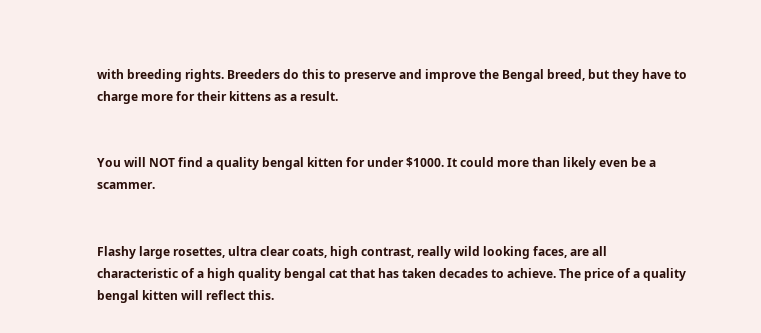with breeding rights. Breeders do this to preserve and improve the Bengal breed, but they have to charge more for their kittens as a result.


You will NOT find a quality bengal kitten for under $1000. It could more than likely even be a scammer.


Flashy large rosettes, ultra clear coats, high contrast, really wild looking faces, are all characteristic of a high quality bengal cat that has taken decades to achieve. The price of a quality bengal kitten will reflect this.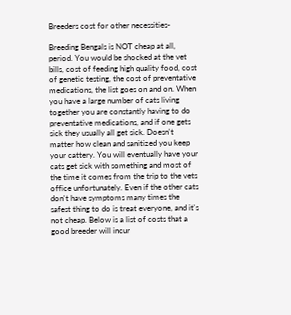Breeders cost for other necessities-

Breeding Bengals is NOT cheap at all, period. You would be shocked at the vet bills, cost of feeding high quality food, cost of genetic testing, the cost of preventative medications, the list goes on and on. When you have a large number of cats living together you are constantly having to do preventative medications, and if one gets sick they usually all get sick. Doesn't matter how clean and sanitized you keep your cattery. You will eventually have your cats get sick with something and most of the time it comes from the trip to the vets office unfortunately. Even if the other cats don't have symptoms many times the safest thing to do is treat everyone, and it's not cheap. Below is a list of costs that a good breeder will incur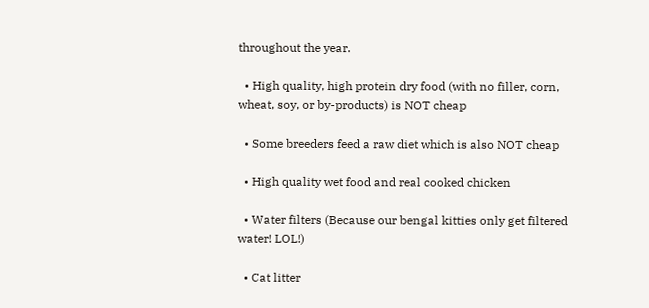throughout the year.

  • High quality, high protein dry food (with no filler, corn, wheat, soy, or by-products) is NOT cheap

  • Some breeders feed a raw diet which is also NOT cheap

  • High quality wet food and real cooked chicken

  • Water filters (Because our bengal kitties only get filtered water! LOL!)

  • Cat litter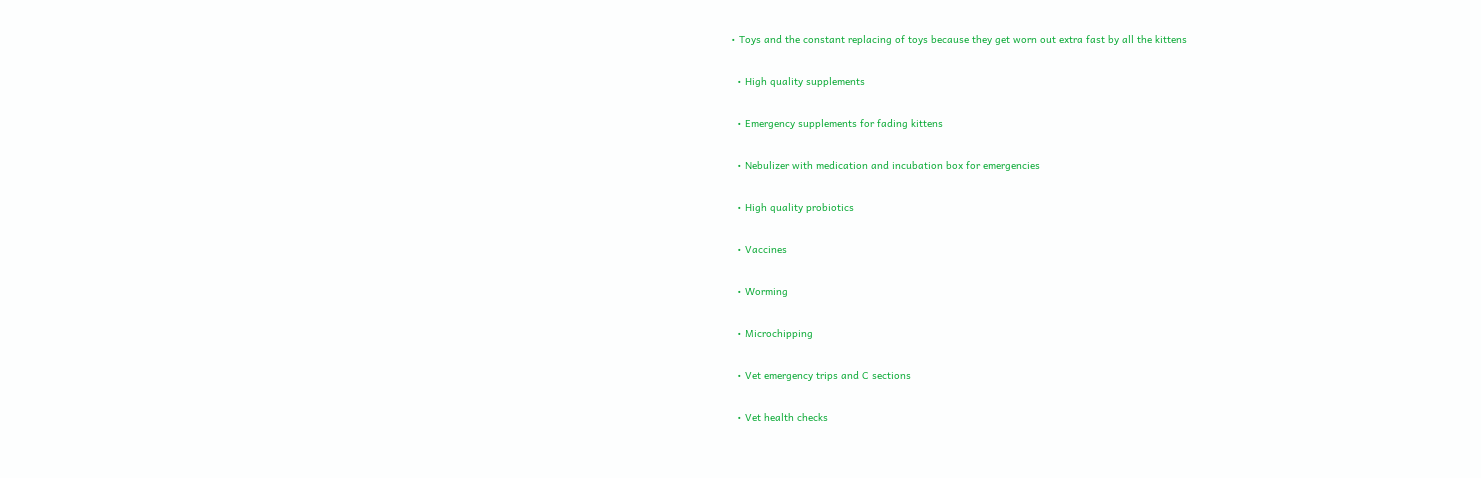• Toys and the constant replacing of toys because they get worn out extra fast by all the kittens

  • High quality supplements

  • Emergency supplements for fading kittens

  • Nebulizer with medication and incubation box for emergencies

  • High quality probiotics

  • Vaccines

  • Worming

  • Microchipping

  • Vet emergency trips and C sections

  • Vet health checks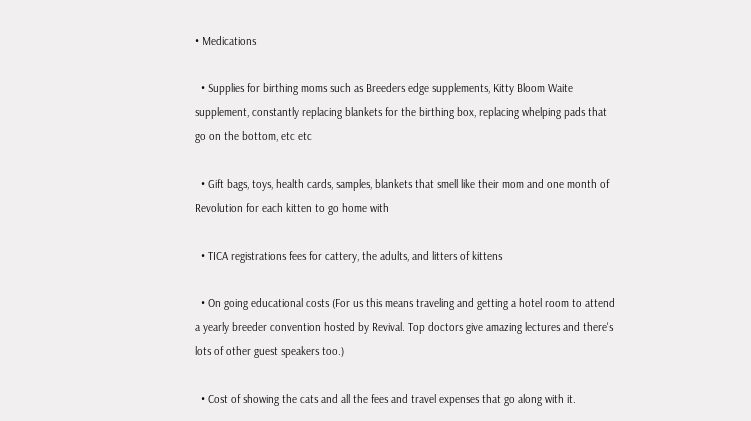• Medications

  • Supplies for birthing moms such as Breeders edge supplements, Kitty Bloom Waite supplement, constantly replacing blankets for the birthing box, replacing whelping pads that go on the bottom, etc etc

  • Gift bags, toys, health cards, samples, blankets that smell like their mom and one month of Revolution for each kitten to go home with

  • TICA registrations fees for cattery, the adults, and litters of kittens

  • On going educational costs (For us this means traveling and getting a hotel room to attend a yearly breeder convention hosted by Revival. Top doctors give amazing lectures and there's lots of other guest speakers too.)

  • Cost of showing the cats and all the fees and travel expenses that go along with it.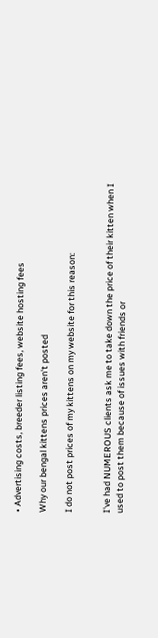• Advertising costs, breeder listing fees, website hosting fees

Why our bengal kittens prices aren't posted

I do not post prices of my kittens on my website for this reason:


I've had NUMEROUS clients ask me to take down the price of their kitten when I used to post them because of issues with friends or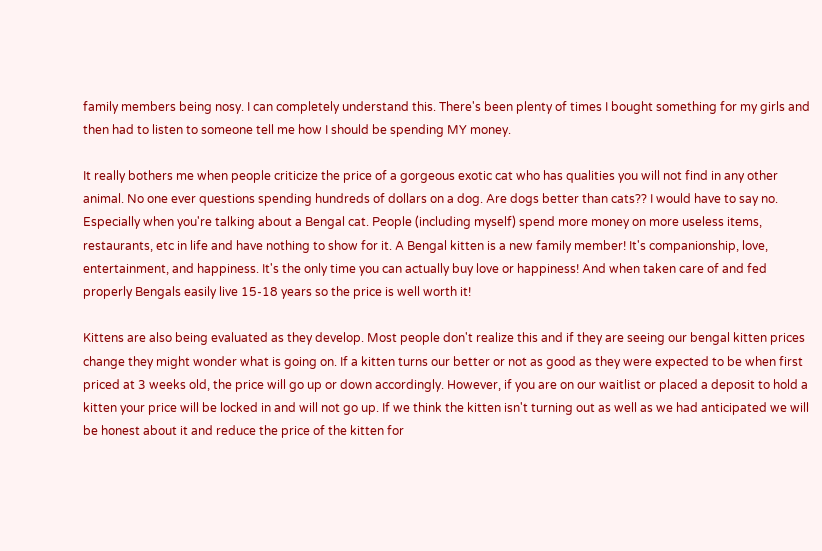family members being nosy. I can completely understand this. There's been plenty of times I bought something for my girls and then had to listen to someone tell me how I should be spending MY money.

It really bothers me when people criticize the price of a gorgeous exotic cat who has qualities you will not find in any other animal. No one ever questions spending hundreds of dollars on a dog. Are dogs better than cats?? I would have to say no. Especially when you're talking about a Bengal cat. People (including myself) spend more money on more useless items, restaurants, etc in life and have nothing to show for it. A Bengal kitten is a new family member! It's companionship, love, entertainment, and happiness. It's the only time you can actually buy love or happiness! And when taken care of and fed properly Bengals easily live 15-18 years so the price is well worth it!

Kittens are also being evaluated as they develop. Most people don't realize this and if they are seeing our bengal kitten prices change they might wonder what is going on. If a kitten turns our better or not as good as they were expected to be when first priced at 3 weeks old, the price will go up or down accordingly. However, if you are on our waitlist or placed a deposit to hold a kitten your price will be locked in and will not go up. If we think the kitten isn't turning out as well as we had anticipated we will be honest about it and reduce the price of the kitten for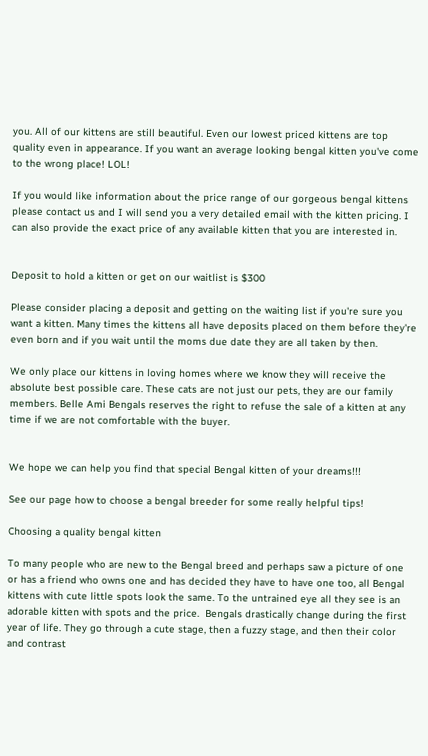you. All of our kittens are still beautiful. Even our lowest priced kittens are top quality even in appearance. If you want an average looking bengal kitten you've come to the wrong place! LOL!

If you would like information about the price range of our gorgeous bengal kittens please contact us and I will send you a very detailed email with the kitten pricing. I can also provide the exact price of any available kitten that you are interested in.


Deposit to hold a kitten or get on our waitlist is $300

Please consider placing a deposit and getting on the waiting list if you're sure you want a kitten. Many times the kittens all have deposits placed on them before they're even born and if you wait until the moms due date they are all taken by then.

We only place our kittens in loving homes where we know they will receive the absolute best possible care. These cats are not just our pets, they are our family members. Belle Ami Bengals reserves the right to refuse the sale of a kitten at any time if we are not comfortable with the buyer.


We hope we can help you find that special Bengal kitten of your dreams!!!

See our page how to choose a bengal breeder for some really helpful tips!

Choosing a quality bengal kitten

To many people who are new to the Bengal breed and perhaps saw a picture of one or has a friend who owns one and has decided they have to have one too, all Bengal kittens with cute little spots look the same. To the untrained eye all they see is an adorable kitten with spots and the price.  Bengals drastically change during the first year of life. They go through a cute stage, then a fuzzy stage, and then their color and contrast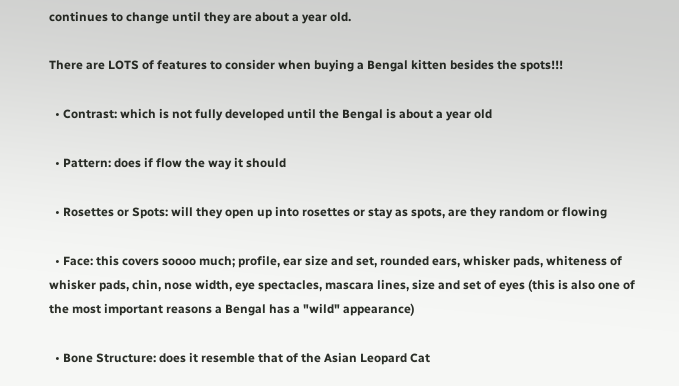continues to change until they are about a year old.

There are LOTS of features to consider when buying a Bengal kitten besides the spots!!!

  • Contrast: which is not fully developed until the Bengal is about a year old

  • Pattern: does if flow the way it should

  • Rosettes or Spots: will they open up into rosettes or stay as spots, are they random or flowing

  • Face: this covers soooo much; profile, ear size and set, rounded ears, whisker pads, whiteness of whisker pads, chin, nose width, eye spectacles, mascara lines, size and set of eyes (this is also one of the most important reasons a Bengal has a "wild" appearance)

  • Bone Structure: does it resemble that of the Asian Leopard Cat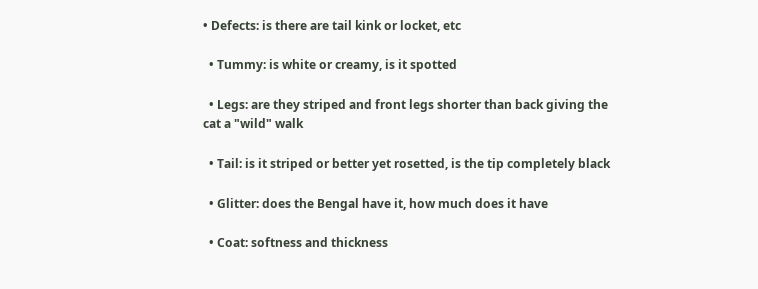• Defects: is there are tail kink or locket, etc

  • Tummy: is white or creamy, is it spotted

  • Legs: are they striped and front legs shorter than back giving the cat a "wild" walk

  • Tail: is it striped or better yet rosetted, is the tip completely black

  • Glitter: does the Bengal have it, how much does it have

  • Coat: softness and thickness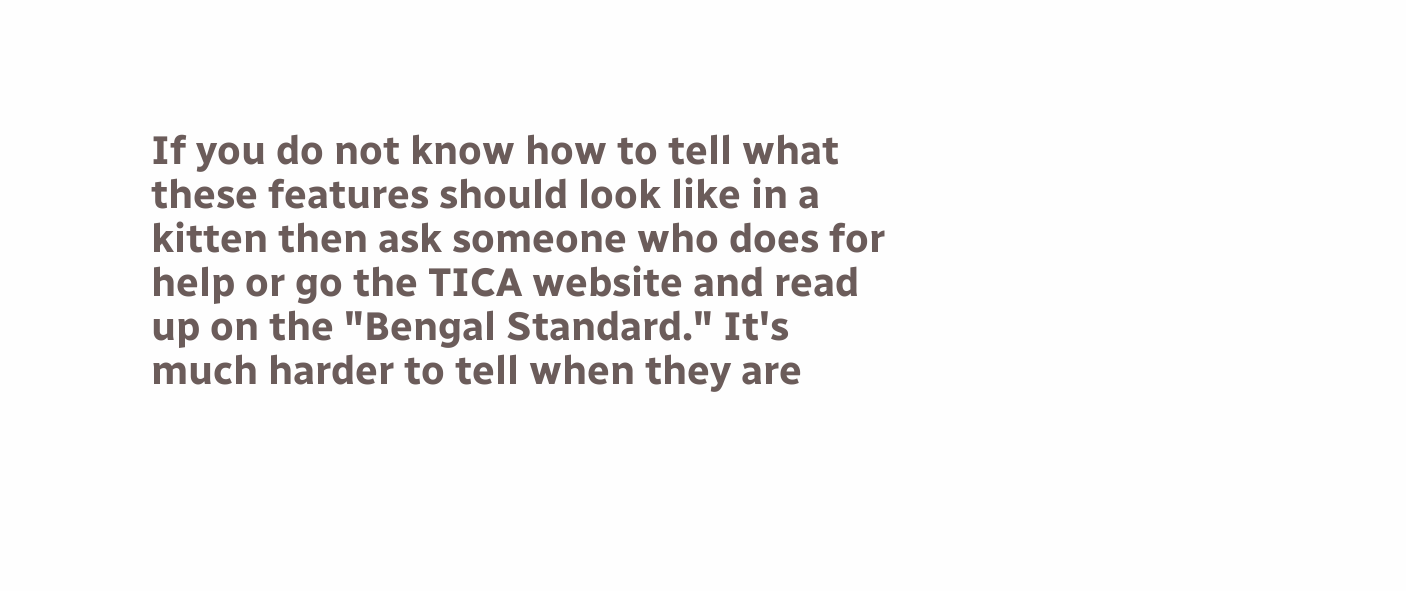If you do not know how to tell what these features should look like in a kitten then ask someone who does for help or go the TICA website and read up on the "Bengal Standard." It's much harder to tell when they are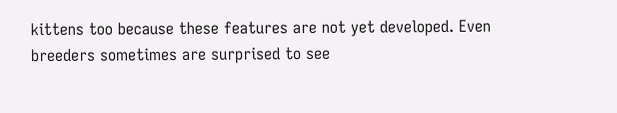kittens too because these features are not yet developed. Even breeders sometimes are surprised to see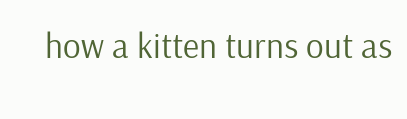how a kitten turns out as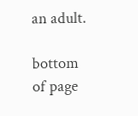an adult.

bottom of page